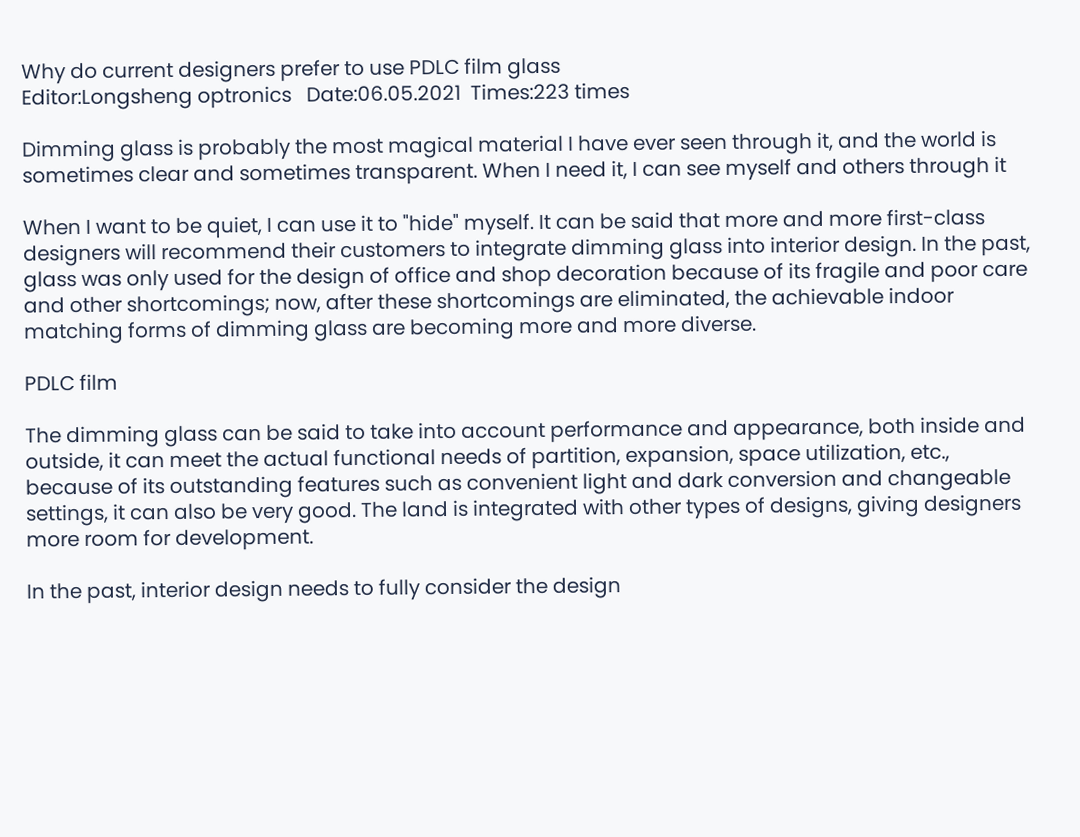Why do current designers prefer to use PDLC film glass
Editor:Longsheng optronics   Date:06.05.2021  Times:223 times

Dimming glass is probably the most magical material I have ever seen through it, and the world is sometimes clear and sometimes transparent. When I need it, I can see myself and others through it

When I want to be quiet, I can use it to "hide" myself. It can be said that more and more first-class designers will recommend their customers to integrate dimming glass into interior design. In the past, glass was only used for the design of office and shop decoration because of its fragile and poor care and other shortcomings; now, after these shortcomings are eliminated, the achievable indoor matching forms of dimming glass are becoming more and more diverse.

PDLC film

The dimming glass can be said to take into account performance and appearance, both inside and outside, it can meet the actual functional needs of partition, expansion, space utilization, etc., because of its outstanding features such as convenient light and dark conversion and changeable settings, it can also be very good. The land is integrated with other types of designs, giving designers more room for development.

In the past, interior design needs to fully consider the design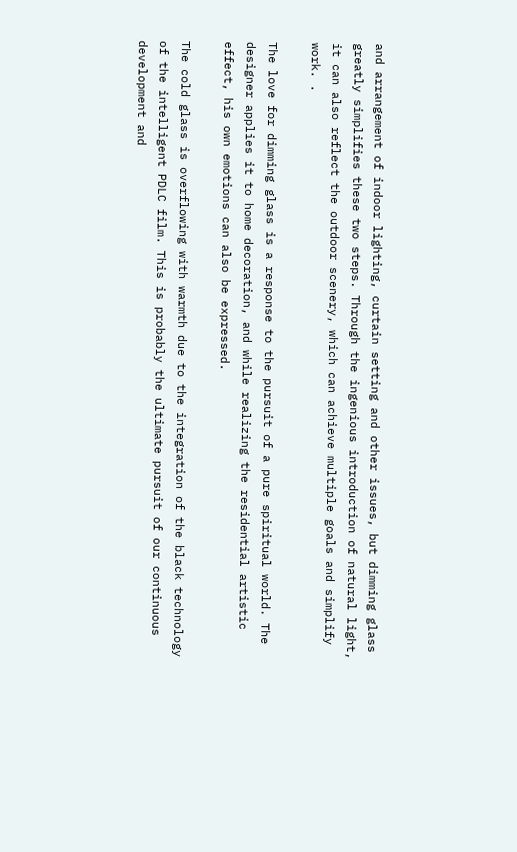and arrangement of indoor lighting, curtain setting and other issues, but dimming glass greatly simplifies these two steps. Through the ingenious introduction of natural light, it can also reflect the outdoor scenery, which can achieve multiple goals and simplify work. .

The love for dimming glass is a response to the pursuit of a pure spiritual world. The designer applies it to home decoration, and while realizing the residential artistic effect, his own emotions can also be expressed.

The cold glass is overflowing with warmth due to the integration of the black technology of the intelligent PDLC film. This is probably the ultimate pursuit of our continuous development and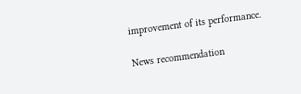improvement of its performance.

News recommendation